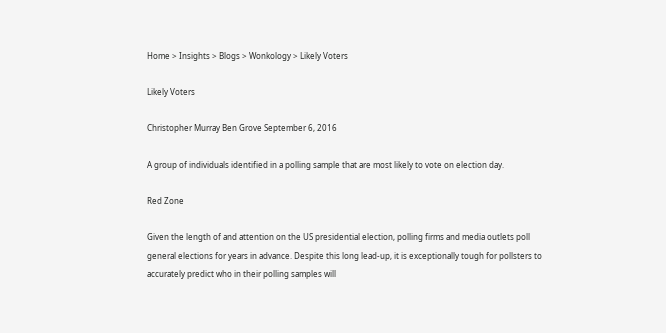Home > Insights > Blogs > Wonkology > Likely Voters

Likely Voters

Christopher Murray Ben Grove September 6, 2016

A group of individuals identified in a polling sample that are most likely to vote on election day.

Red Zone

Given the length of and attention on the US presidential election, polling firms and media outlets poll general elections for years in advance. Despite this long lead-up, it is exceptionally tough for pollsters to accurately predict who in their polling samples will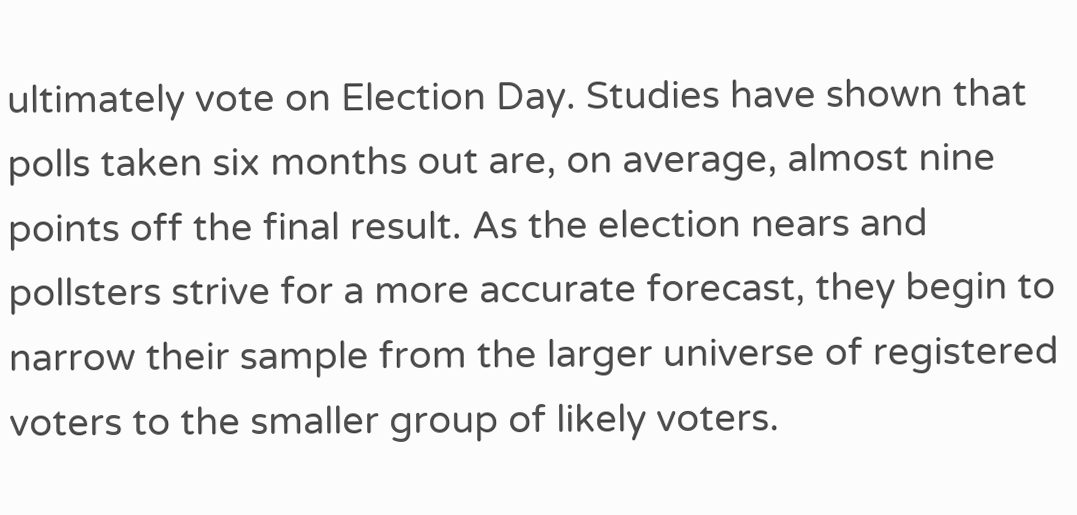ultimately vote on Election Day. Studies have shown that polls taken six months out are, on average, almost nine points off the final result. As the election nears and pollsters strive for a more accurate forecast, they begin to narrow their sample from the larger universe of registered voters to the smaller group of likely voters.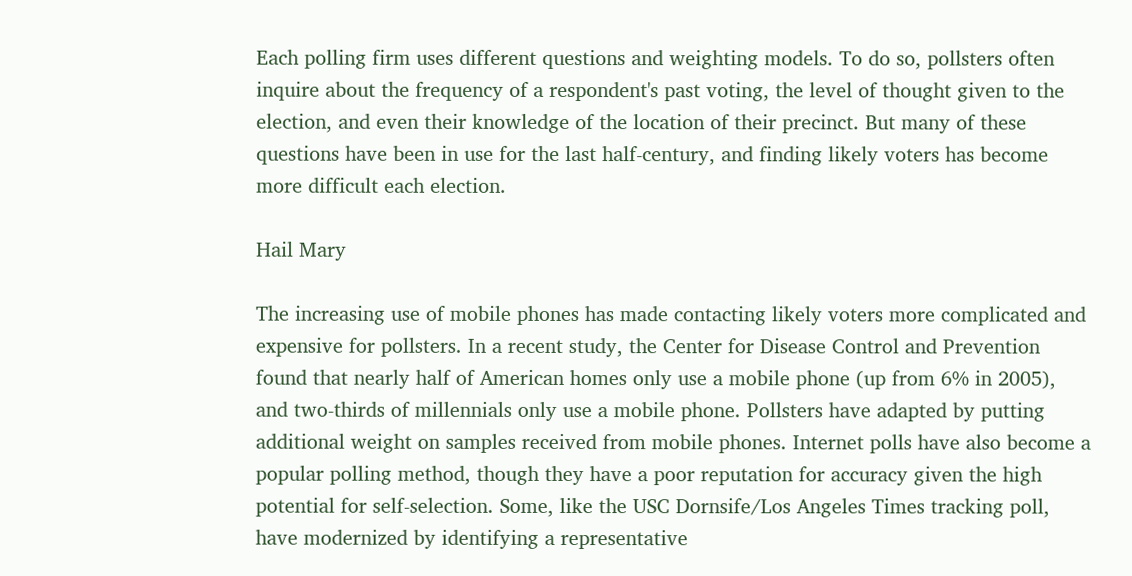Each polling firm uses different questions and weighting models. To do so, pollsters often inquire about the frequency of a respondent's past voting, the level of thought given to the election, and even their knowledge of the location of their precinct. But many of these questions have been in use for the last half-century, and finding likely voters has become more difficult each election.

Hail Mary

The increasing use of mobile phones has made contacting likely voters more complicated and expensive for pollsters. In a recent study, the Center for Disease Control and Prevention found that nearly half of American homes only use a mobile phone (up from 6% in 2005), and two-thirds of millennials only use a mobile phone. Pollsters have adapted by putting additional weight on samples received from mobile phones. Internet polls have also become a popular polling method, though they have a poor reputation for accuracy given the high potential for self-selection. Some, like the USC Dornsife/Los Angeles Times tracking poll, have modernized by identifying a representative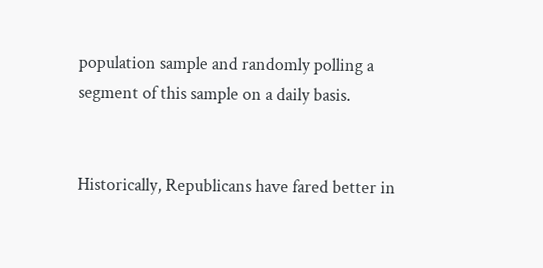population sample and randomly polling a segment of this sample on a daily basis.


Historically, Republicans have fared better in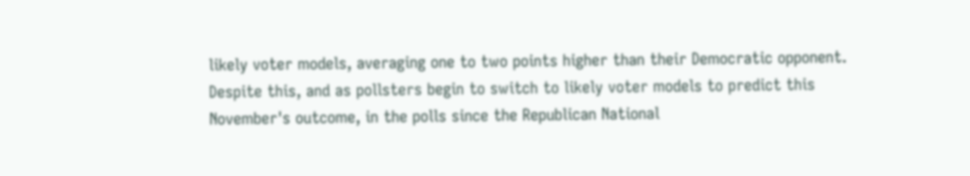likely voter models, averaging one to two points higher than their Democratic opponent. Despite this, and as pollsters begin to switch to likely voter models to predict this November's outcome, in the polls since the Republican National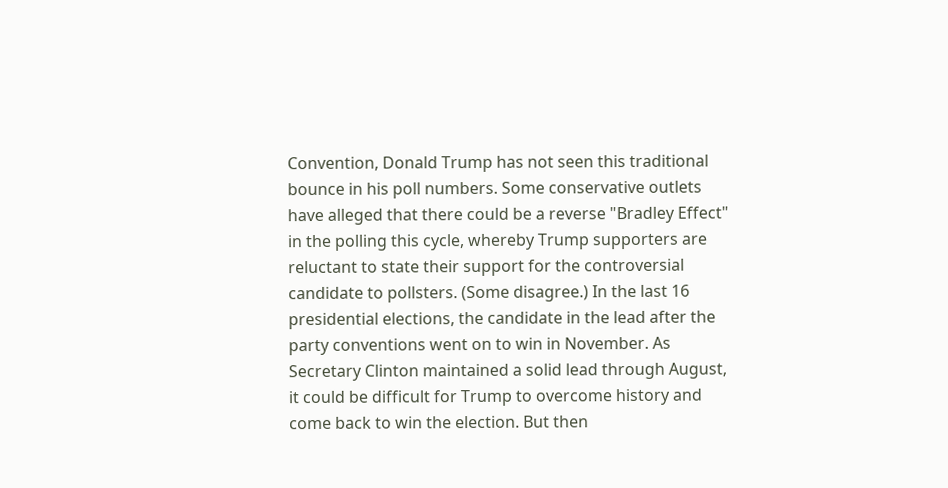Convention, Donald Trump has not seen this traditional bounce in his poll numbers. Some conservative outlets have alleged that there could be a reverse "Bradley Effect" in the polling this cycle, whereby Trump supporters are reluctant to state their support for the controversial candidate to pollsters. (Some disagree.) In the last 16 presidential elections, the candidate in the lead after the party conventions went on to win in November. As Secretary Clinton maintained a solid lead through August, it could be difficult for Trump to overcome history and come back to win the election. But then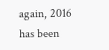again, 2016 has been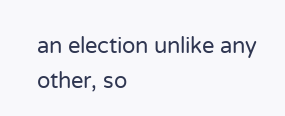an election unlike any other, so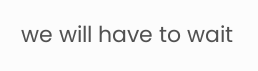we will have to wait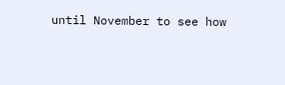until November to see how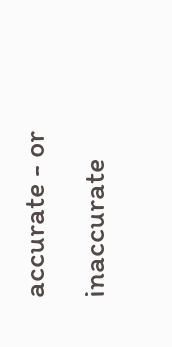accurate - or inaccurate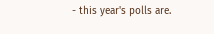- this year's polls are.